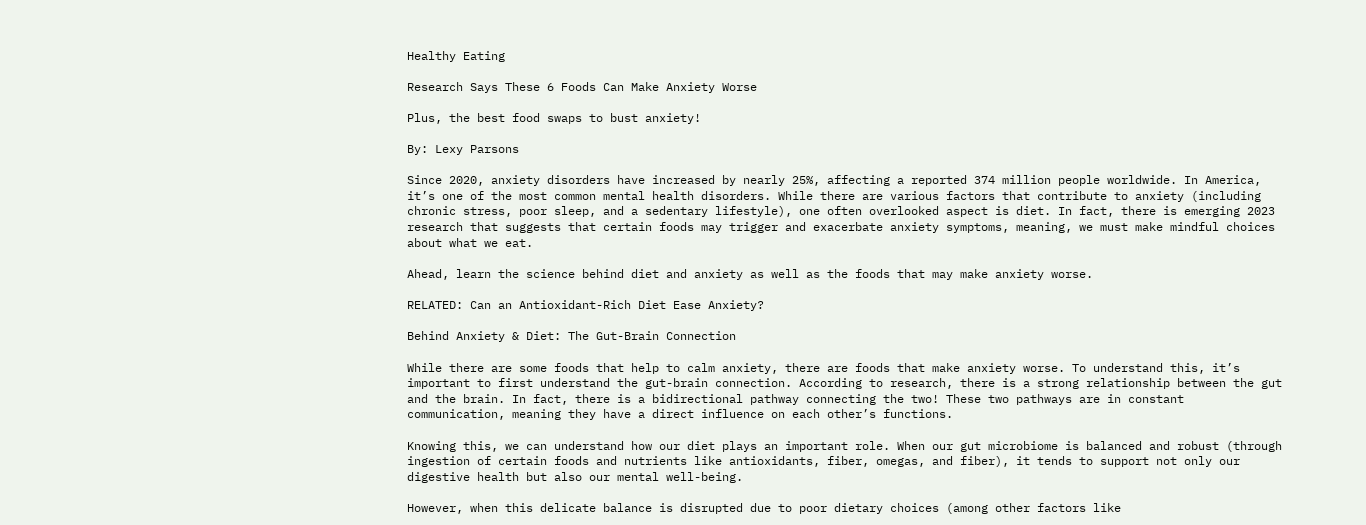Healthy Eating

Research Says These 6 Foods Can Make Anxiety Worse

Plus, the best food swaps to bust anxiety!

By: Lexy Parsons

Since 2020, anxiety disorders have increased by nearly 25%, affecting a reported 374 million people worldwide. In America, it’s one of the most common mental health disorders. While there are various factors that contribute to anxiety (including chronic stress, poor sleep, and a sedentary lifestyle), one often overlooked aspect is diet. In fact, there is emerging 2023 research that suggests that certain foods may trigger and exacerbate anxiety symptoms, meaning, we must make mindful choices about what we eat.

Ahead, learn the science behind diet and anxiety as well as the foods that may make anxiety worse.

RELATED: Can an Antioxidant-Rich Diet Ease Anxiety?

Behind Anxiety & Diet: The Gut-Brain Connection

While there are some foods that help to calm anxiety, there are foods that make anxiety worse. To understand this, it’s important to first understand the gut-brain connection. According to research, there is a strong relationship between the gut and the brain. In fact, there is a bidirectional pathway connecting the two! These two pathways are in constant communication, meaning they have a direct influence on each other’s functions.

Knowing this, we can understand how our diet plays an important role. When our gut microbiome is balanced and robust (through ingestion of certain foods and nutrients like antioxidants, fiber, omegas, and fiber), it tends to support not only our digestive health but also our mental well-being.

However, when this delicate balance is disrupted due to poor dietary choices (among other factors like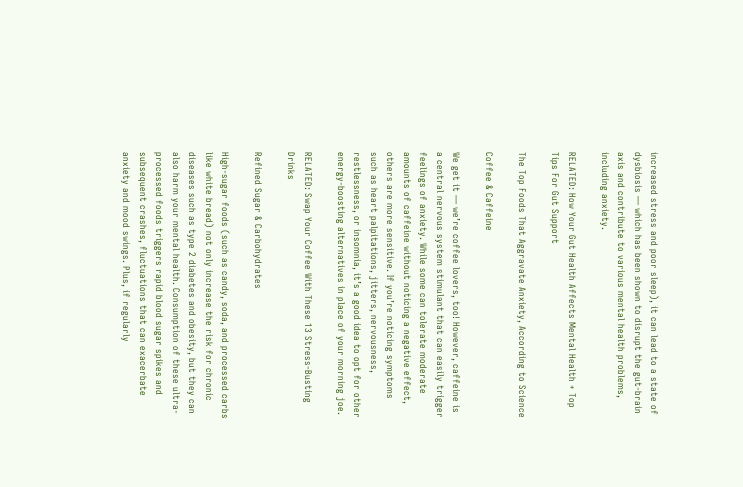increased stress and poor sleep), it can lead to a state of dysbiosis — which has been shown to disrupt the gut-brain axis and contribute to various mental health problems, including anxiety.

RELATED: How Your Gut Health Affects Mental Health + Top Tips For Gut Support

The Top Foods That Aggravate Anxiety, According to Science

Coffee & Caffeine

We get it — we’re coffee lovers, too! However, caffeine is a central nervous system stimulant that can easily trigger feelings of anxiety. While some can tolerate moderate amounts of caffeine without noticing a negative effect, others are more sensitive. If you’re noticing symptoms such as heart palpitations, jitters, nervousness, restlessness, or insomnia, it’s a good idea to opt for other energy-boosting alternatives in place of your morning joe.

RELATED: Swap Your Coffee With These 13 Stress-Busting Drinks

Refined Sugar & Carbohydrates

High-sugar foods (such as candy, soda, and processed carbs like white bread) not only increase the risk for chronic diseases such as type 2 diabetes and obesity, but they can also harm your mental health. Consumption of these ultra-processed foods triggers rapid blood sugar spikes and subsequent crashes, fluctuations that can exacerbate anxiety and mood swings. Plus, if regularly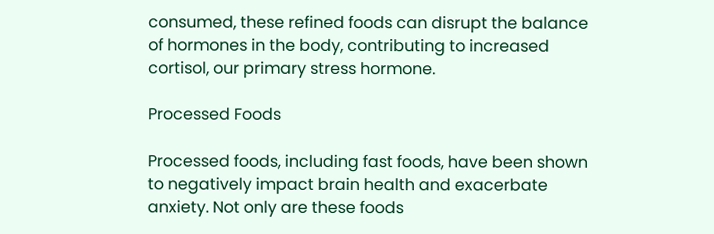consumed, these refined foods can disrupt the balance of hormones in the body, contributing to increased cortisol, our primary stress hormone.

Processed Foods

Processed foods, including fast foods, have been shown to negatively impact brain health and exacerbate anxiety. Not only are these foods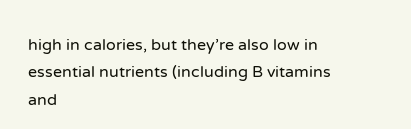high in calories, but they’re also low in essential nutrients (including B vitamins and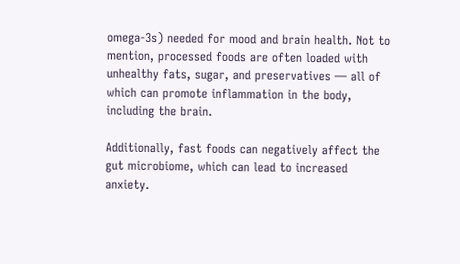omega-3s) needed for mood and brain health. Not to mention, processed foods are often loaded with unhealthy fats, sugar, and preservatives — all of which can promote inflammation in the body, including the brain.

Additionally, fast foods can negatively affect the gut microbiome, which can lead to increased anxiety.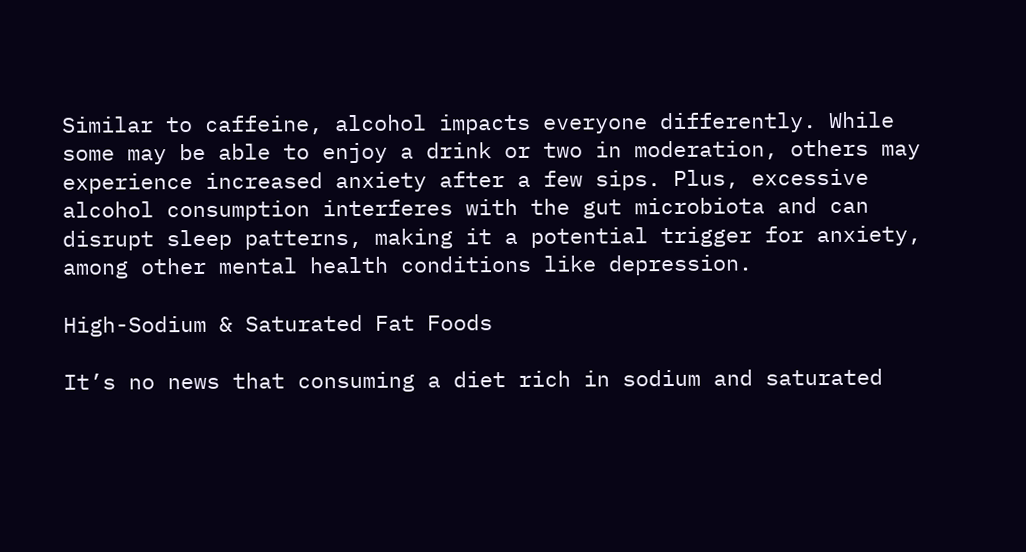Similar to caffeine, alcohol impacts everyone differently. While some may be able to enjoy a drink or two in moderation, others may experience increased anxiety after a few sips. Plus, excessive alcohol consumption interferes with the gut microbiota and can disrupt sleep patterns, making it a potential trigger for anxiety, among other mental health conditions like depression.

High-Sodium & Saturated Fat Foods

It’s no news that consuming a diet rich in sodium and saturated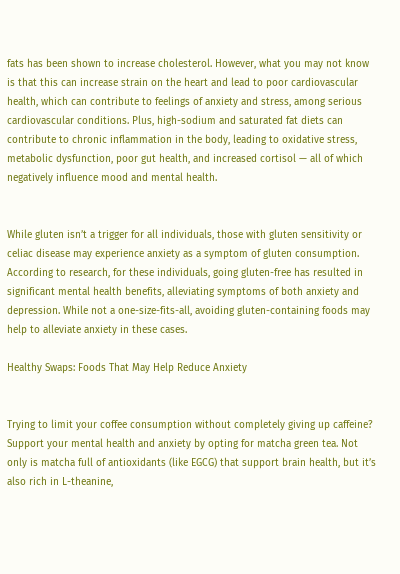fats has been shown to increase cholesterol. However, what you may not know is that this can increase strain on the heart and lead to poor cardiovascular health, which can contribute to feelings of anxiety and stress, among serious cardiovascular conditions. Plus, high-sodium and saturated fat diets can contribute to chronic inflammation in the body, leading to oxidative stress, metabolic dysfunction, poor gut health, and increased cortisol — all of which negatively influence mood and mental health.


While gluten isn’t a trigger for all individuals, those with gluten sensitivity or celiac disease may experience anxiety as a symptom of gluten consumption. According to research, for these individuals, going gluten-free has resulted in significant mental health benefits, alleviating symptoms of both anxiety and depression. While not a one-size-fits-all, avoiding gluten-containing foods may help to alleviate anxiety in these cases.

Healthy Swaps: Foods That May Help Reduce Anxiety


Trying to limit your coffee consumption without completely giving up caffeine? Support your mental health and anxiety by opting for matcha green tea. Not only is matcha full of antioxidants (like EGCG) that support brain health, but it’s also rich in L-theanine,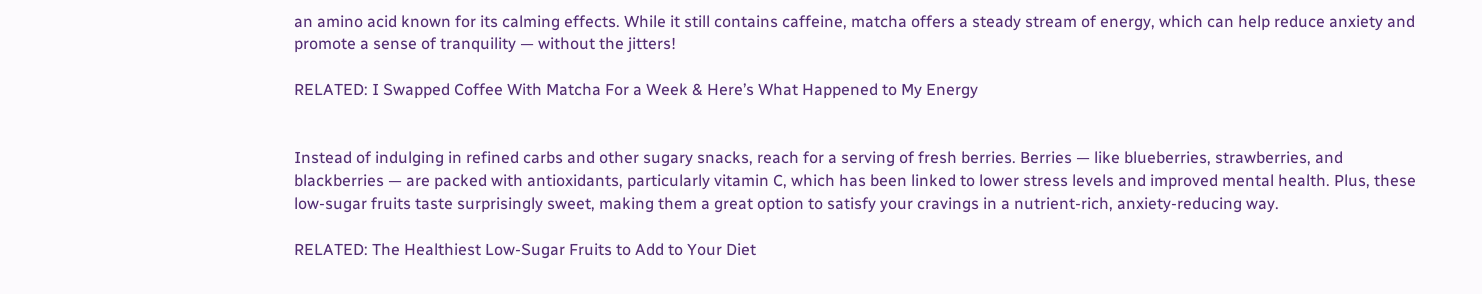an amino acid known for its calming effects. While it still contains caffeine, matcha offers a steady stream of energy, which can help reduce anxiety and promote a sense of tranquility — without the jitters!

RELATED: I Swapped Coffee With Matcha For a Week & Here’s What Happened to My Energy


Instead of indulging in refined carbs and other sugary snacks, reach for a serving of fresh berries. Berries — like blueberries, strawberries, and blackberries — are packed with antioxidants, particularly vitamin C, which has been linked to lower stress levels and improved mental health. Plus, these low-sugar fruits taste surprisingly sweet, making them a great option to satisfy your cravings in a nutrient-rich, anxiety-reducing way.

RELATED: The Healthiest Low-Sugar Fruits to Add to Your Diet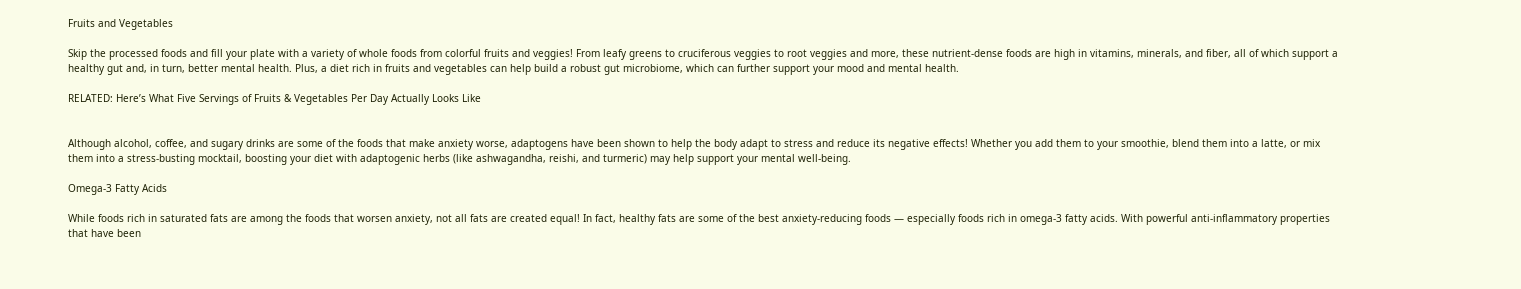Fruits and Vegetables

Skip the processed foods and fill your plate with a variety of whole foods from colorful fruits and veggies! From leafy greens to cruciferous veggies to root veggies and more, these nutrient-dense foods are high in vitamins, minerals, and fiber, all of which support a healthy gut and, in turn, better mental health. Plus, a diet rich in fruits and vegetables can help build a robust gut microbiome, which can further support your mood and mental health.

RELATED: Here’s What Five Servings of Fruits & Vegetables Per Day Actually Looks Like


Although alcohol, coffee, and sugary drinks are some of the foods that make anxiety worse, adaptogens have been shown to help the body adapt to stress and reduce its negative effects! Whether you add them to your smoothie, blend them into a latte, or mix them into a stress-busting mocktail, boosting your diet with adaptogenic herbs (like ashwagandha, reishi, and turmeric) may help support your mental well-being.

Omega-3 Fatty Acids

While foods rich in saturated fats are among the foods that worsen anxiety, not all fats are created equal! In fact, healthy fats are some of the best anxiety-reducing foods — especially foods rich in omega-3 fatty acids. With powerful anti-inflammatory properties that have been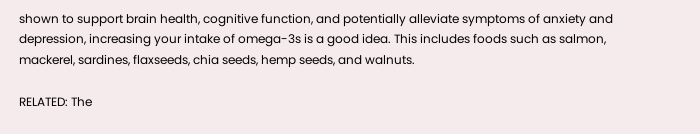shown to support brain health, cognitive function, and potentially alleviate symptoms of anxiety and depression, increasing your intake of omega-3s is a good idea. This includes foods such as salmon, mackerel, sardines, flaxseeds, chia seeds, hemp seeds, and walnuts.

RELATED: The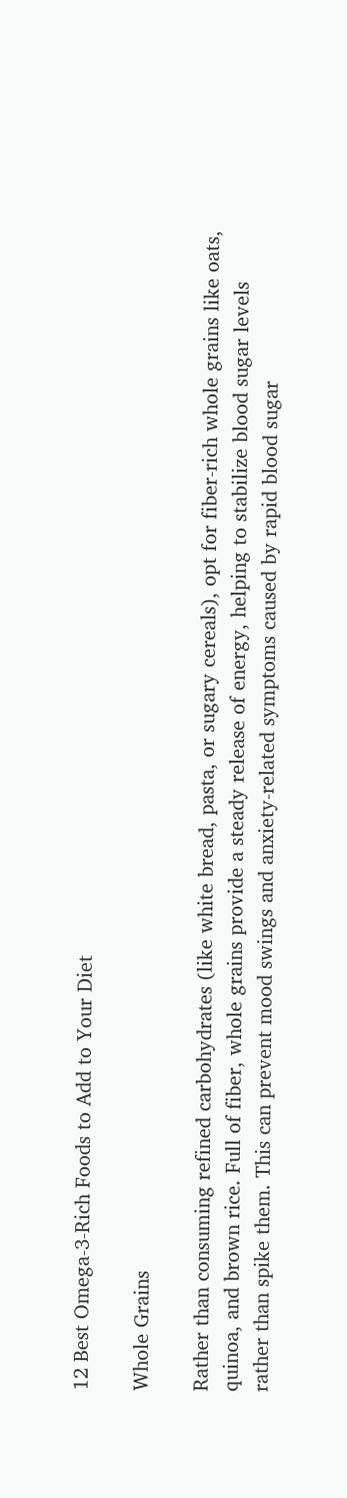12 Best Omega-3-Rich Foods to Add to Your Diet

Whole Grains

Rather than consuming refined carbohydrates (like white bread, pasta, or sugary cereals), opt for fiber-rich whole grains like oats, quinoa, and brown rice. Full of fiber, whole grains provide a steady release of energy, helping to stabilize blood sugar levels rather than spike them. This can prevent mood swings and anxiety-related symptoms caused by rapid blood sugar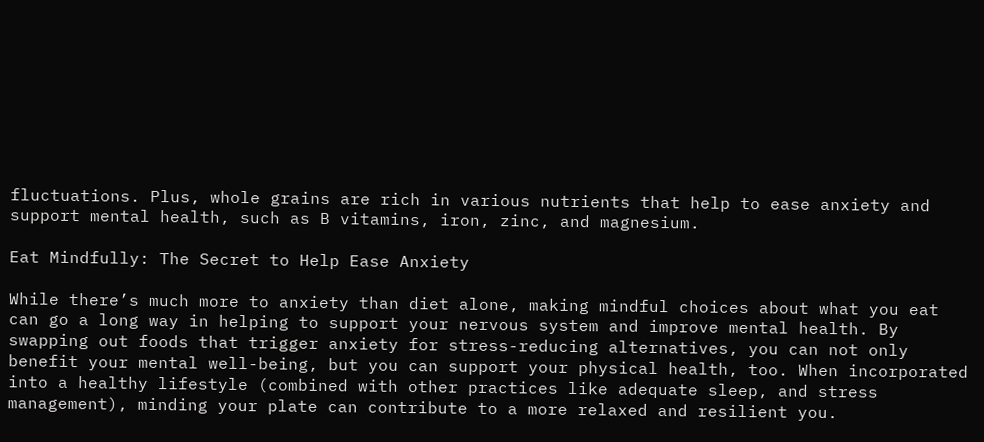fluctuations. Plus, whole grains are rich in various nutrients that help to ease anxiety and support mental health, such as B vitamins, iron, zinc, and magnesium.

Eat Mindfully: The Secret to Help Ease Anxiety

While there’s much more to anxiety than diet alone, making mindful choices about what you eat can go a long way in helping to support your nervous system and improve mental health. By swapping out foods that trigger anxiety for stress-reducing alternatives, you can not only benefit your mental well-being, but you can support your physical health, too. When incorporated into a healthy lifestyle (combined with other practices like adequate sleep, and stress management), minding your plate can contribute to a more relaxed and resilient you.